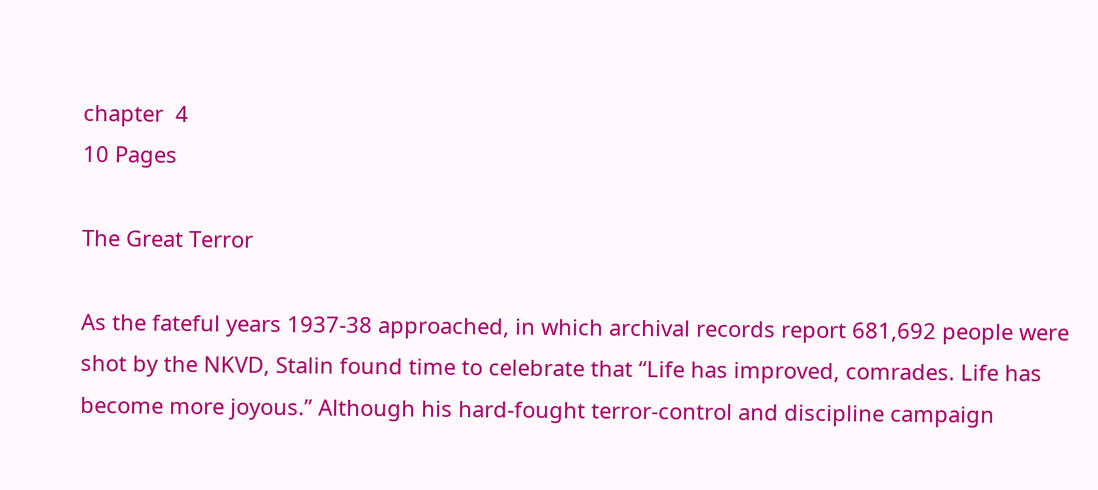chapter  4
10 Pages

The Great Terror

As the fateful years 1937-38 approached, in which archival records report 681,692 people were shot by the NKVD, Stalin found time to celebrate that “Life has improved, comrades. Life has become more joyous.” Although his hard-fought terror-control and discipline campaign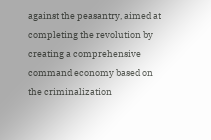against the peasantry, aimed at completing the revolution by creating a comprehensive command economy based on the criminalization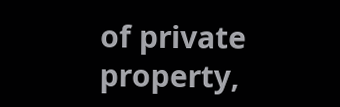of private property,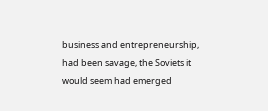business and entrepreneurship, had been savage, the Soviets it would seem had emerged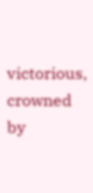victorious, crowned by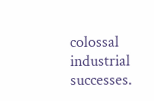colossal industrial successes.